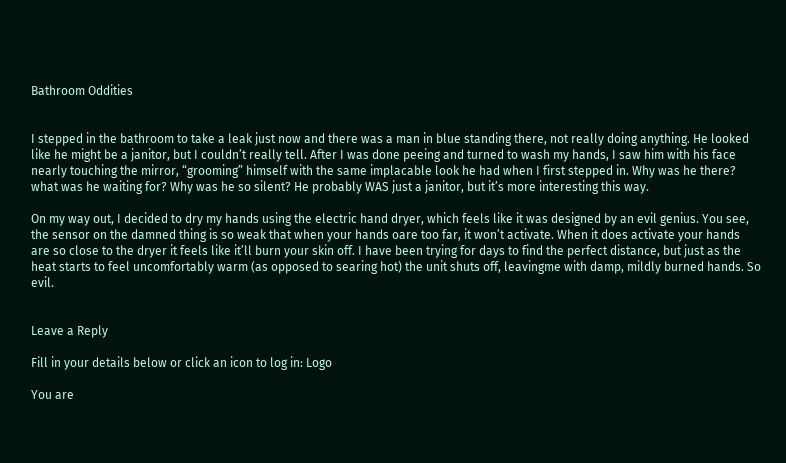Bathroom Oddities


I stepped in the bathroom to take a leak just now and there was a man in blue standing there, not really doing anything. He looked like he might be a janitor, but I couldn’t really tell. After I was done peeing and turned to wash my hands, I saw him with his face nearly touching the mirror, “grooming” himself with the same implacable look he had when I first stepped in. Why was he there? what was he waiting for? Why was he so silent? He probably WAS just a janitor, but it’s more interesting this way.

On my way out, I decided to dry my hands using the electric hand dryer, which feels like it was designed by an evil genius. You see, the sensor on the damned thing is so weak that when your hands oare too far, it won’t activate. When it does activate your hands are so close to the dryer it feels like it’ll burn your skin off. I have been trying for days to find the perfect distance, but just as the heat starts to feel uncomfortably warm (as opposed to searing hot) the unit shuts off, leavingme with damp, mildly burned hands. So evil.


Leave a Reply

Fill in your details below or click an icon to log in: Logo

You are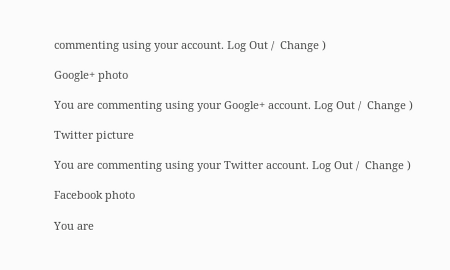commenting using your account. Log Out /  Change )

Google+ photo

You are commenting using your Google+ account. Log Out /  Change )

Twitter picture

You are commenting using your Twitter account. Log Out /  Change )

Facebook photo

You are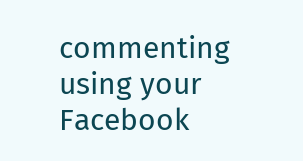commenting using your Facebook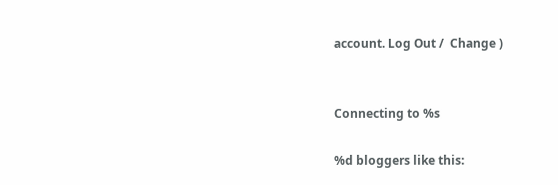account. Log Out /  Change )


Connecting to %s

%d bloggers like this: